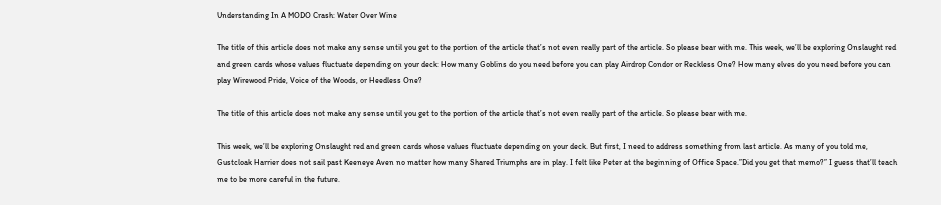Understanding In A MODO Crash: Water Over Wine

The title of this article does not make any sense until you get to the portion of the article that’s not even really part of the article. So please bear with me. This week, we’ll be exploring Onslaught red and green cards whose values fluctuate depending on your deck: How many Goblins do you need before you can play Airdrop Condor or Reckless One? How many elves do you need before you can play Wirewood Pride, Voice of the Woods, or Heedless One?

The title of this article does not make any sense until you get to the portion of the article that’s not even really part of the article. So please bear with me.

This week, we’ll be exploring Onslaught red and green cards whose values fluctuate depending on your deck. But first, I need to address something from last article. As many of you told me, Gustcloak Harrier does not sail past Keeneye Aven no matter how many Shared Triumphs are in play. I felt like Peter at the beginning of Office Space.”Did you get that memo?” I guess that’ll teach me to be more careful in the future.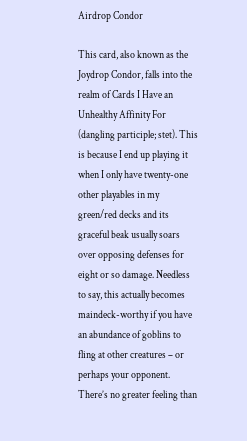Airdrop Condor

This card, also known as the Joydrop Condor, falls into the realm of Cards I Have an Unhealthy Affinity For (dangling participle; stet). This is because I end up playing it when I only have twenty-one other playables in my green/red decks and its graceful beak usually soars over opposing defenses for eight or so damage. Needless to say, this actually becomes maindeck-worthy if you have an abundance of goblins to fling at other creatures – or perhaps your opponent. There’s no greater feeling than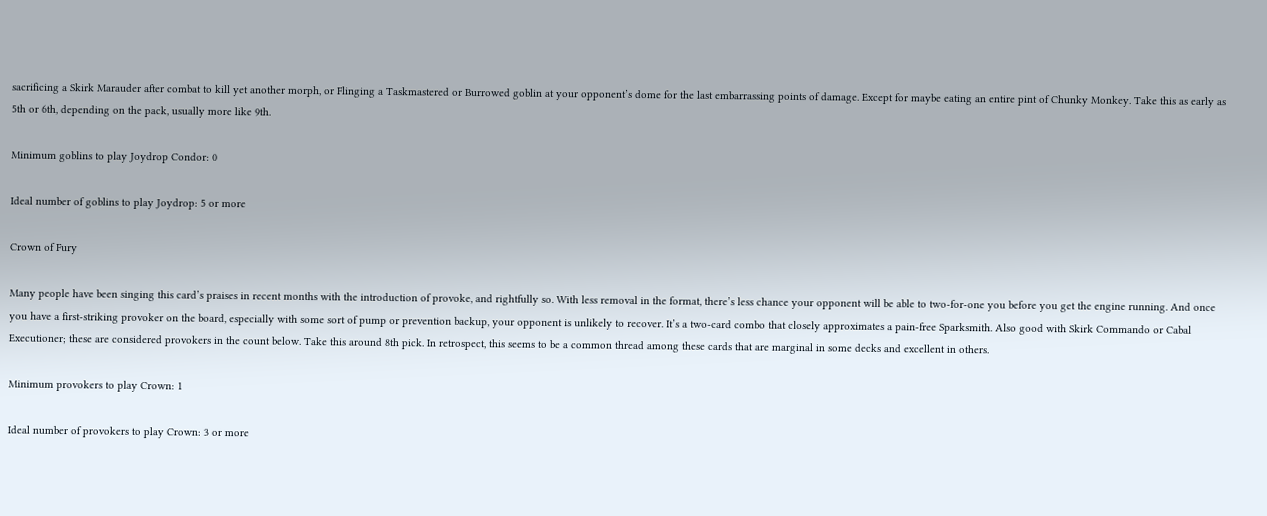sacrificing a Skirk Marauder after combat to kill yet another morph, or Flinging a Taskmastered or Burrowed goblin at your opponent’s dome for the last embarrassing points of damage. Except for maybe eating an entire pint of Chunky Monkey. Take this as early as 5th or 6th, depending on the pack, usually more like 9th.

Minimum goblins to play Joydrop Condor: 0

Ideal number of goblins to play Joydrop: 5 or more

Crown of Fury

Many people have been singing this card’s praises in recent months with the introduction of provoke, and rightfully so. With less removal in the format, there’s less chance your opponent will be able to two-for-one you before you get the engine running. And once you have a first-striking provoker on the board, especially with some sort of pump or prevention backup, your opponent is unlikely to recover. It’s a two-card combo that closely approximates a pain-free Sparksmith. Also good with Skirk Commando or Cabal Executioner; these are considered provokers in the count below. Take this around 8th pick. In retrospect, this seems to be a common thread among these cards that are marginal in some decks and excellent in others.

Minimum provokers to play Crown: 1

Ideal number of provokers to play Crown: 3 or more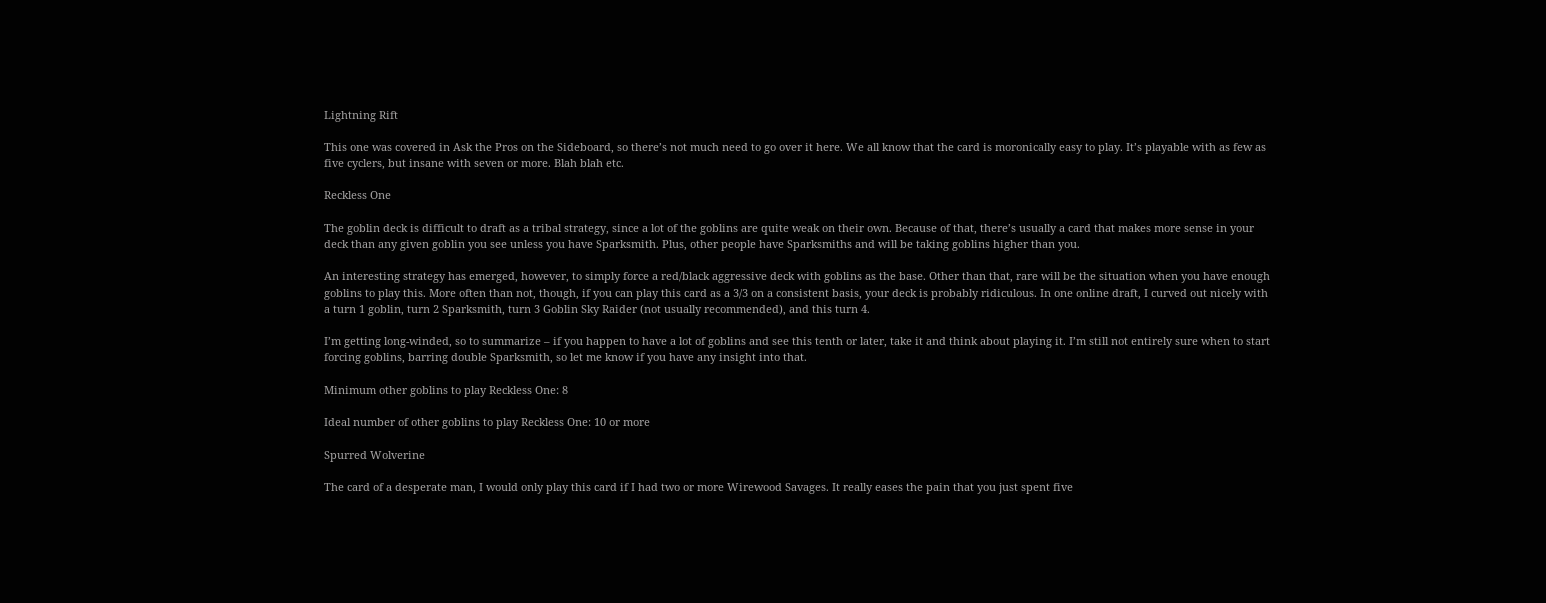Lightning Rift

This one was covered in Ask the Pros on the Sideboard, so there’s not much need to go over it here. We all know that the card is moronically easy to play. It’s playable with as few as five cyclers, but insane with seven or more. Blah blah etc.

Reckless One

The goblin deck is difficult to draft as a tribal strategy, since a lot of the goblins are quite weak on their own. Because of that, there’s usually a card that makes more sense in your deck than any given goblin you see unless you have Sparksmith. Plus, other people have Sparksmiths and will be taking goblins higher than you.

An interesting strategy has emerged, however, to simply force a red/black aggressive deck with goblins as the base. Other than that, rare will be the situation when you have enough goblins to play this. More often than not, though, if you can play this card as a 3/3 on a consistent basis, your deck is probably ridiculous. In one online draft, I curved out nicely with a turn 1 goblin, turn 2 Sparksmith, turn 3 Goblin Sky Raider (not usually recommended), and this turn 4.

I’m getting long-winded, so to summarize – if you happen to have a lot of goblins and see this tenth or later, take it and think about playing it. I’m still not entirely sure when to start forcing goblins, barring double Sparksmith, so let me know if you have any insight into that.

Minimum other goblins to play Reckless One: 8

Ideal number of other goblins to play Reckless One: 10 or more

Spurred Wolverine

The card of a desperate man, I would only play this card if I had two or more Wirewood Savages. It really eases the pain that you just spent five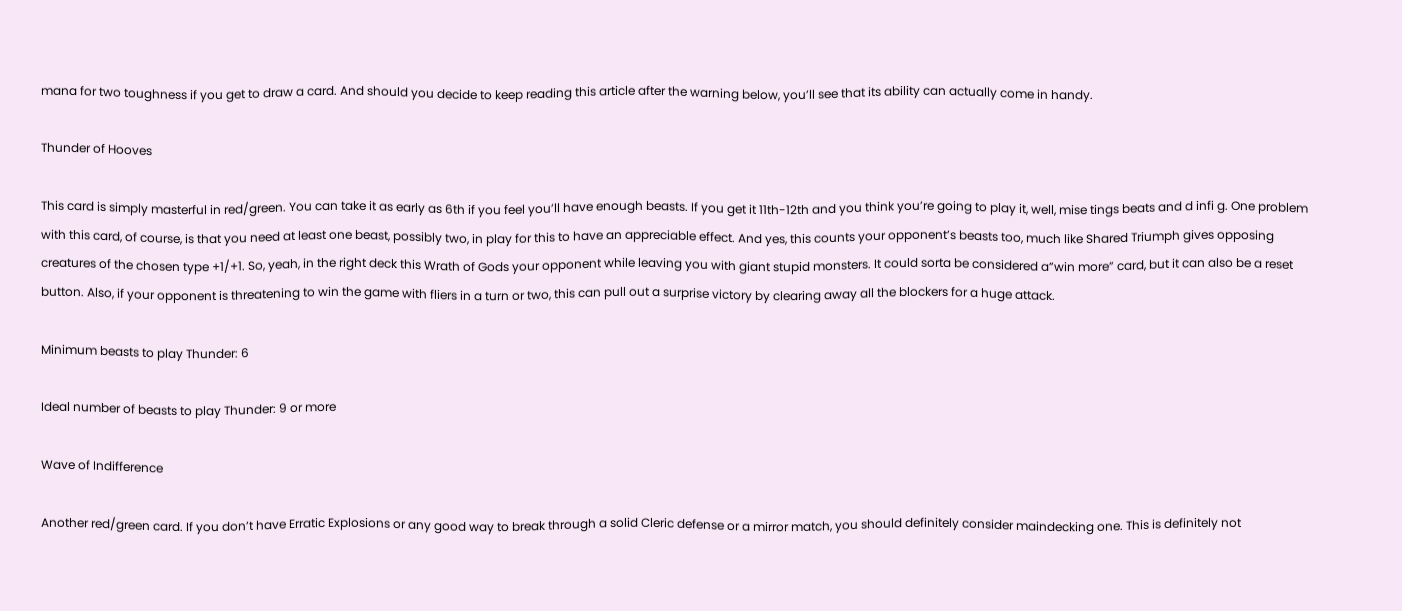mana for two toughness if you get to draw a card. And should you decide to keep reading this article after the warning below, you’ll see that its ability can actually come in handy.

Thunder of Hooves

This card is simply masterful in red/green. You can take it as early as 6th if you feel you’ll have enough beasts. If you get it 11th-12th and you think you’re going to play it, well, mise tings beats and d infi g. One problem with this card, of course, is that you need at least one beast, possibly two, in play for this to have an appreciable effect. And yes, this counts your opponent’s beasts too, much like Shared Triumph gives opposing creatures of the chosen type +1/+1. So, yeah, in the right deck this Wrath of Gods your opponent while leaving you with giant stupid monsters. It could sorta be considered a”win more” card, but it can also be a reset button. Also, if your opponent is threatening to win the game with fliers in a turn or two, this can pull out a surprise victory by clearing away all the blockers for a huge attack.

Minimum beasts to play Thunder: 6

Ideal number of beasts to play Thunder: 9 or more

Wave of Indifference

Another red/green card. If you don’t have Erratic Explosions or any good way to break through a solid Cleric defense or a mirror match, you should definitely consider maindecking one. This is definitely not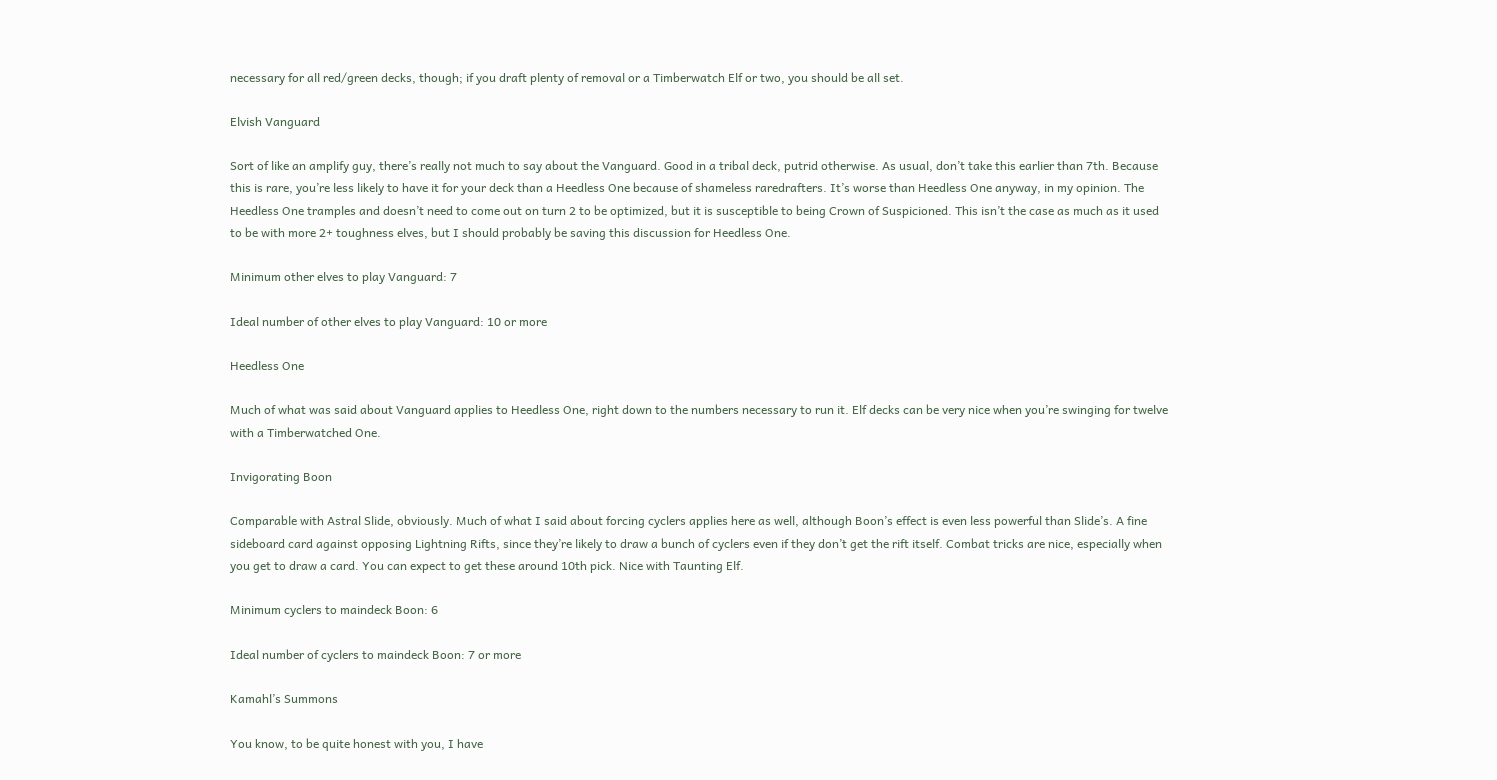necessary for all red/green decks, though; if you draft plenty of removal or a Timberwatch Elf or two, you should be all set.

Elvish Vanguard

Sort of like an amplify guy, there’s really not much to say about the Vanguard. Good in a tribal deck, putrid otherwise. As usual, don’t take this earlier than 7th. Because this is rare, you’re less likely to have it for your deck than a Heedless One because of shameless raredrafters. It’s worse than Heedless One anyway, in my opinion. The Heedless One tramples and doesn’t need to come out on turn 2 to be optimized, but it is susceptible to being Crown of Suspicioned. This isn’t the case as much as it used to be with more 2+ toughness elves, but I should probably be saving this discussion for Heedless One.

Minimum other elves to play Vanguard: 7

Ideal number of other elves to play Vanguard: 10 or more

Heedless One

Much of what was said about Vanguard applies to Heedless One, right down to the numbers necessary to run it. Elf decks can be very nice when you’re swinging for twelve with a Timberwatched One.

Invigorating Boon

Comparable with Astral Slide, obviously. Much of what I said about forcing cyclers applies here as well, although Boon’s effect is even less powerful than Slide’s. A fine sideboard card against opposing Lightning Rifts, since they’re likely to draw a bunch of cyclers even if they don’t get the rift itself. Combat tricks are nice, especially when you get to draw a card. You can expect to get these around 10th pick. Nice with Taunting Elf.

Minimum cyclers to maindeck Boon: 6

Ideal number of cyclers to maindeck Boon: 7 or more

Kamahl’s Summons

You know, to be quite honest with you, I have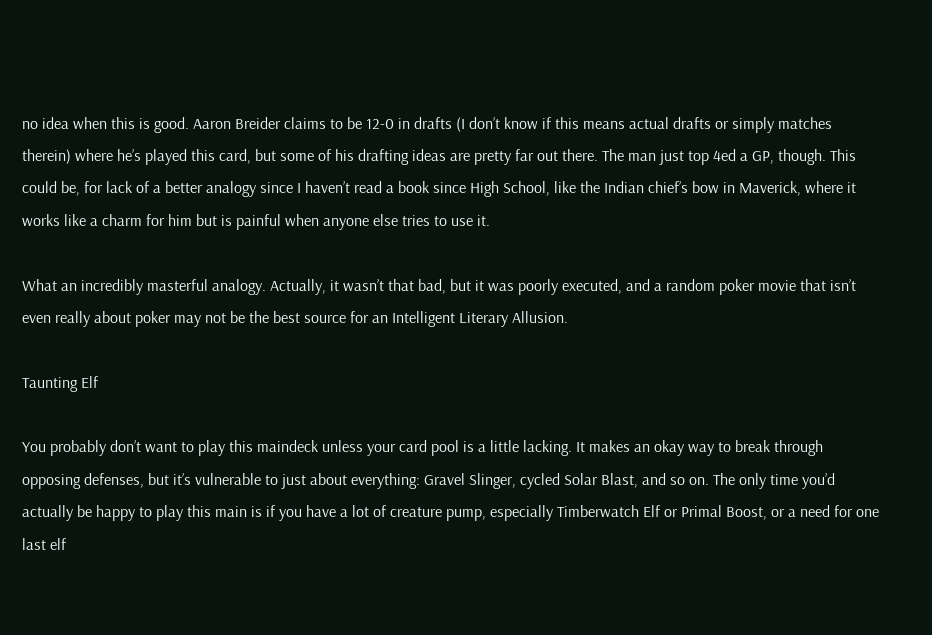no idea when this is good. Aaron Breider claims to be 12-0 in drafts (I don’t know if this means actual drafts or simply matches therein) where he’s played this card, but some of his drafting ideas are pretty far out there. The man just top 4ed a GP, though. This could be, for lack of a better analogy since I haven’t read a book since High School, like the Indian chief’s bow in Maverick, where it works like a charm for him but is painful when anyone else tries to use it.

What an incredibly masterful analogy. Actually, it wasn’t that bad, but it was poorly executed, and a random poker movie that isn’t even really about poker may not be the best source for an Intelligent Literary Allusion.

Taunting Elf

You probably don’t want to play this maindeck unless your card pool is a little lacking. It makes an okay way to break through opposing defenses, but it’s vulnerable to just about everything: Gravel Slinger, cycled Solar Blast, and so on. The only time you’d actually be happy to play this main is if you have a lot of creature pump, especially Timberwatch Elf or Primal Boost, or a need for one last elf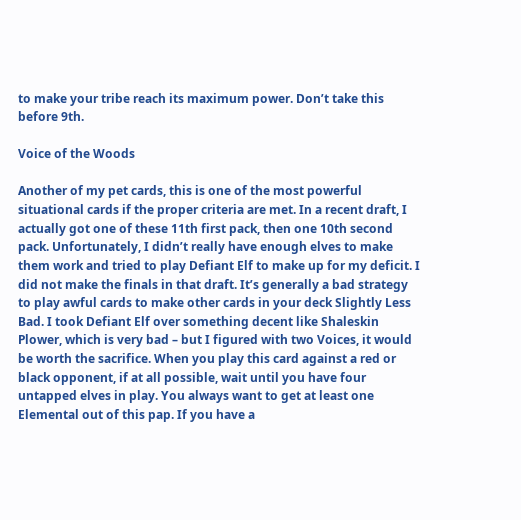to make your tribe reach its maximum power. Don’t take this before 9th.

Voice of the Woods

Another of my pet cards, this is one of the most powerful situational cards if the proper criteria are met. In a recent draft, I actually got one of these 11th first pack, then one 10th second pack. Unfortunately, I didn’t really have enough elves to make them work and tried to play Defiant Elf to make up for my deficit. I did not make the finals in that draft. It’s generally a bad strategy to play awful cards to make other cards in your deck Slightly Less Bad. I took Defiant Elf over something decent like Shaleskin Plower, which is very bad – but I figured with two Voices, it would be worth the sacrifice. When you play this card against a red or black opponent, if at all possible, wait until you have four untapped elves in play. You always want to get at least one Elemental out of this pap. If you have a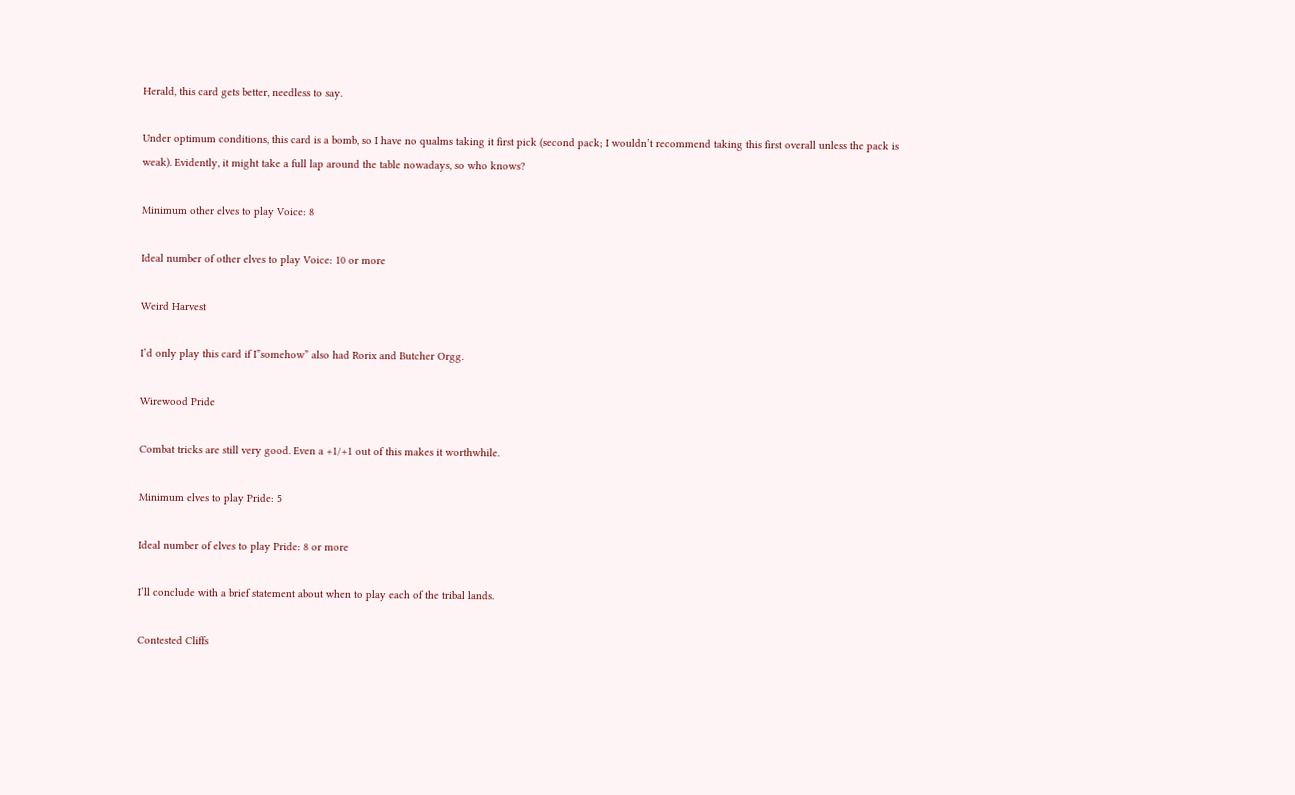Herald, this card gets better, needless to say.

Under optimum conditions, this card is a bomb, so I have no qualms taking it first pick (second pack; I wouldn’t recommend taking this first overall unless the pack is weak). Evidently, it might take a full lap around the table nowadays, so who knows?

Minimum other elves to play Voice: 8

Ideal number of other elves to play Voice: 10 or more

Weird Harvest

I’d only play this card if I”somehow” also had Rorix and Butcher Orgg.

Wirewood Pride

Combat tricks are still very good. Even a +1/+1 out of this makes it worthwhile.

Minimum elves to play Pride: 5

Ideal number of elves to play Pride: 8 or more

I’ll conclude with a brief statement about when to play each of the tribal lands.

Contested Cliffs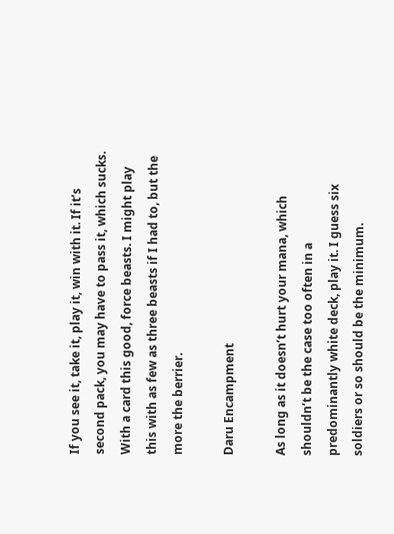If you see it, take it, play it, win with it. If it’s second pack, you may have to pass it, which sucks. With a card this good, force beasts. I might play this with as few as three beasts if I had to, but the more the berrier.

Daru Encampment

As long as it doesn’t hurt your mana, which shouldn’t be the case too often in a predominantly white deck, play it. I guess six soldiers or so should be the minimum.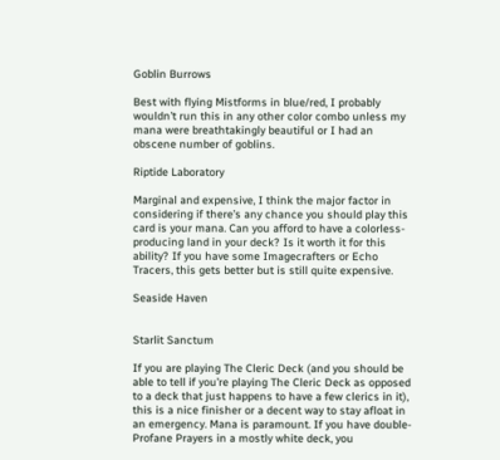Goblin Burrows

Best with flying Mistforms in blue/red, I probably wouldn’t run this in any other color combo unless my mana were breathtakingly beautiful or I had an obscene number of goblins.

Riptide Laboratory

Marginal and expensive, I think the major factor in considering if there’s any chance you should play this card is your mana. Can you afford to have a colorless-producing land in your deck? Is it worth it for this ability? If you have some Imagecrafters or Echo Tracers, this gets better but is still quite expensive.

Seaside Haven


Starlit Sanctum

If you are playing The Cleric Deck (and you should be able to tell if you’re playing The Cleric Deck as opposed to a deck that just happens to have a few clerics in it), this is a nice finisher or a decent way to stay afloat in an emergency. Mana is paramount. If you have double-Profane Prayers in a mostly white deck, you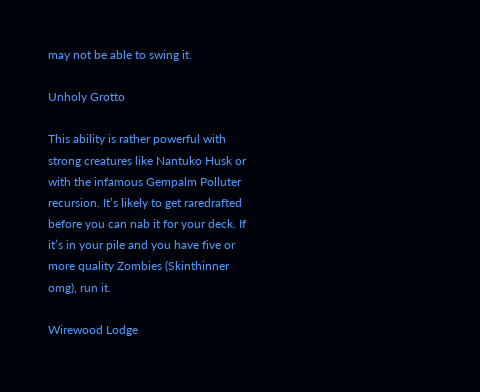may not be able to swing it.

Unholy Grotto

This ability is rather powerful with strong creatures like Nantuko Husk or with the infamous Gempalm Polluter recursion. It’s likely to get raredrafted before you can nab it for your deck. If it’s in your pile and you have five or more quality Zombies (Skinthinner omg), run it.

Wirewood Lodge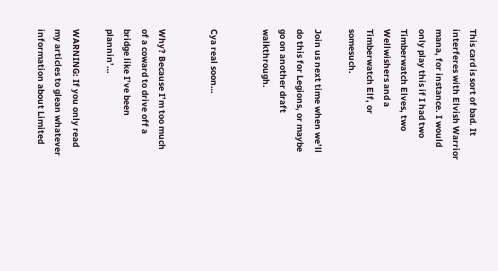This card is sort of bad. It interferes with Elvish Warrior mana, for instance. I would only play this if I had two Timberwatch Elves, two Wellwishers and a Timberwatch Elf, or somesuch.

Join us next time when we’ll do this for Legions, or maybe go on another draft walkthrough.


Cya real soon…


Why? Because I’m too much of a coward to drive off a bridge like I’ve been plannin’…

WARNING: If you only read my articles to glean whatever information about Limited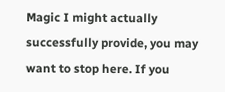Magic I might actually successfully provide, you may want to stop here. If you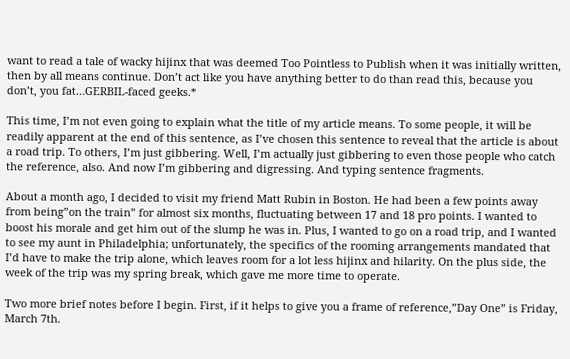want to read a tale of wacky hijinx that was deemed Too Pointless to Publish when it was initially written, then by all means continue. Don’t act like you have anything better to do than read this, because you don’t, you fat…GERBIL-faced geeks.*

This time, I’m not even going to explain what the title of my article means. To some people, it will be readily apparent at the end of this sentence, as I’ve chosen this sentence to reveal that the article is about a road trip. To others, I’m just gibbering. Well, I’m actually just gibbering to even those people who catch the reference, also. And now I’m gibbering and digressing. And typing sentence fragments.

About a month ago, I decided to visit my friend Matt Rubin in Boston. He had been a few points away from being”on the train” for almost six months, fluctuating between 17 and 18 pro points. I wanted to boost his morale and get him out of the slump he was in. Plus, I wanted to go on a road trip, and I wanted to see my aunt in Philadelphia; unfortunately, the specifics of the rooming arrangements mandated that I’d have to make the trip alone, which leaves room for a lot less hijinx and hilarity. On the plus side, the week of the trip was my spring break, which gave me more time to operate.

Two more brief notes before I begin. First, if it helps to give you a frame of reference,”Day One” is Friday, March 7th.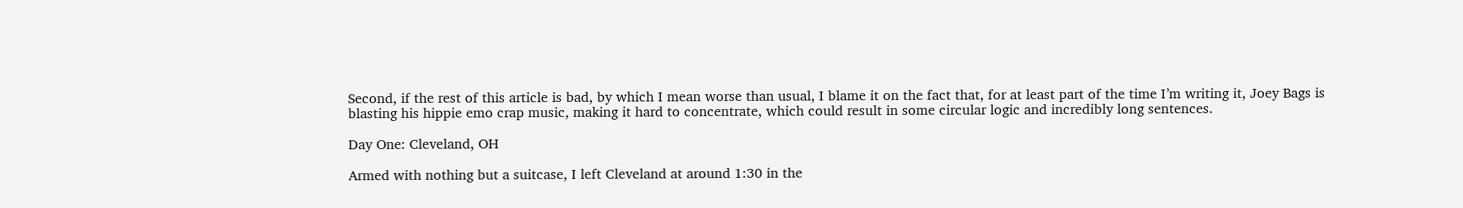Second, if the rest of this article is bad, by which I mean worse than usual, I blame it on the fact that, for at least part of the time I’m writing it, Joey Bags is blasting his hippie emo crap music, making it hard to concentrate, which could result in some circular logic and incredibly long sentences.

Day One: Cleveland, OH

Armed with nothing but a suitcase, I left Cleveland at around 1:30 in the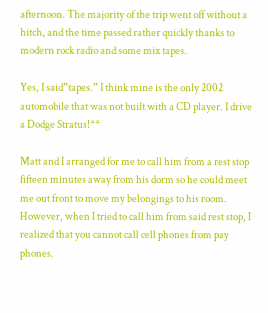afternoon. The majority of the trip went off without a hitch, and the time passed rather quickly thanks to modern rock radio and some mix tapes.

Yes, I said”tapes.” I think mine is the only 2002 automobile that was not built with a CD player. I drive a Dodge Stratus!**

Matt and I arranged for me to call him from a rest stop fifteen minutes away from his dorm so he could meet me out front to move my belongings to his room. However, when I tried to call him from said rest stop, I realized that you cannot call cell phones from pay phones.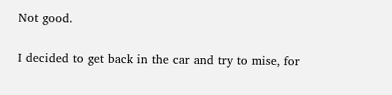Not good.

I decided to get back in the car and try to mise, for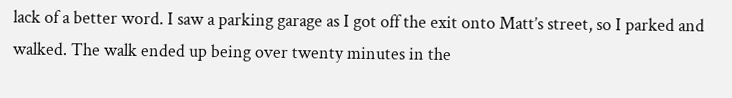lack of a better word. I saw a parking garage as I got off the exit onto Matt’s street, so I parked and walked. The walk ended up being over twenty minutes in the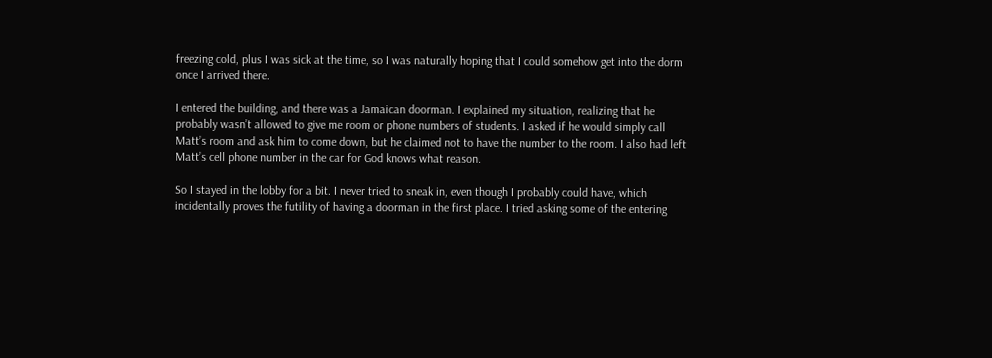freezing cold, plus I was sick at the time, so I was naturally hoping that I could somehow get into the dorm once I arrived there.

I entered the building, and there was a Jamaican doorman. I explained my situation, realizing that he probably wasn’t allowed to give me room or phone numbers of students. I asked if he would simply call Matt’s room and ask him to come down, but he claimed not to have the number to the room. I also had left Matt’s cell phone number in the car for God knows what reason.

So I stayed in the lobby for a bit. I never tried to sneak in, even though I probably could have, which incidentally proves the futility of having a doorman in the first place. I tried asking some of the entering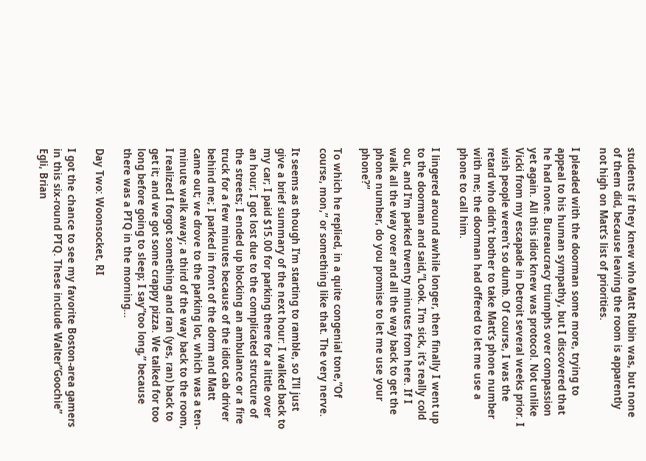students if they knew who Matt Rubin was, but none of them did, because leaving the room is apparently not high on Matt’s list of priorities.

I pleaded with the doorman some more, trying to appeal to his human sympathy, but I discovered that he had none. Bureaucracy triumphs over compassion yet again. All this idiot knew was protocol. Not unlike Vicki from my escapade in Detroit several weeks prior. I wish people weren’t so dumb. Of course, I was the retard who didn’t bother to take Matt’s phone number with me; the doorman had offered to let me use a phone to call him.

I lingered around awhile longer, then finally I went up to the doorman and said,”Look. I’m sick, it’s really cold out, and I’m parked twenty minutes from here. If I walk all the way over and all the way back to get the phone number, do you promise to let me use your phone?”

To which he replied, in a quite congenial tone,”Of course, mon,” or something like that. The very nerve.

It seems as though I’m starting to ramble, so I’ll just give a brief summary of the next hour: I walked back to my car; I paid $15.00 for parking there for a little over an hour; I got lost due to the complicated structure of the streets; I ended up blocking an ambulance or a fire truck for a few minutes because of the idiot cab driver behind me; I parked in front of the dorm and Matt came out; we drove to the parking lot, which was a ten-minute walk away; a third of the way back to the room, I realized I forgot something and ran (yes, ran) back to get it; and we got some crappy pizza. We talked for too long before going to sleep; I say”too long,” because there was a PTQ in the morning…

Day Two: Woonsocket, RI

I got the chance to see my favorite Boston-area gamers in this six-round PTQ. These include Walter”Goochie” Egli, Brian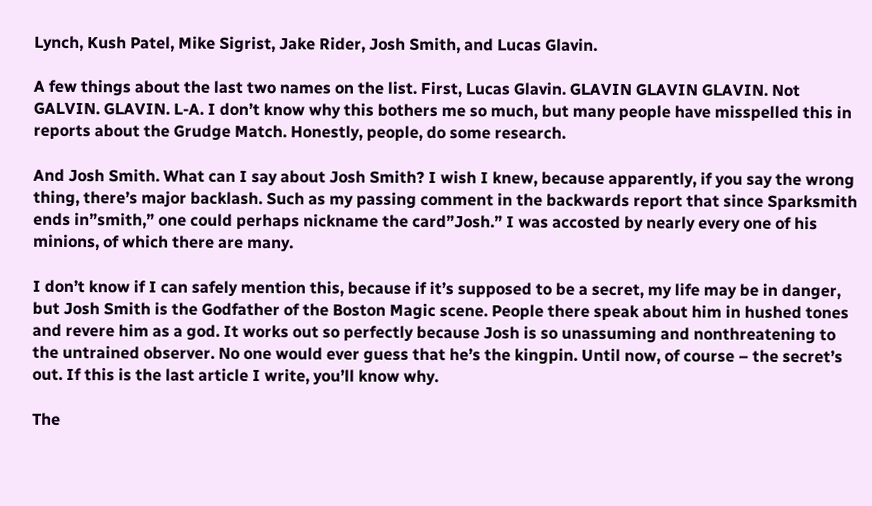Lynch, Kush Patel, Mike Sigrist, Jake Rider, Josh Smith, and Lucas Glavin.

A few things about the last two names on the list. First, Lucas Glavin. GLAVIN GLAVIN GLAVIN. Not GALVIN. GLAVIN. L-A. I don’t know why this bothers me so much, but many people have misspelled this in reports about the Grudge Match. Honestly, people, do some research.

And Josh Smith. What can I say about Josh Smith? I wish I knew, because apparently, if you say the wrong thing, there’s major backlash. Such as my passing comment in the backwards report that since Sparksmith ends in”smith,” one could perhaps nickname the card”Josh.” I was accosted by nearly every one of his minions, of which there are many.

I don’t know if I can safely mention this, because if it’s supposed to be a secret, my life may be in danger, but Josh Smith is the Godfather of the Boston Magic scene. People there speak about him in hushed tones and revere him as a god. It works out so perfectly because Josh is so unassuming and nonthreatening to the untrained observer. No one would ever guess that he’s the kingpin. Until now, of course – the secret’s out. If this is the last article I write, you’ll know why.

The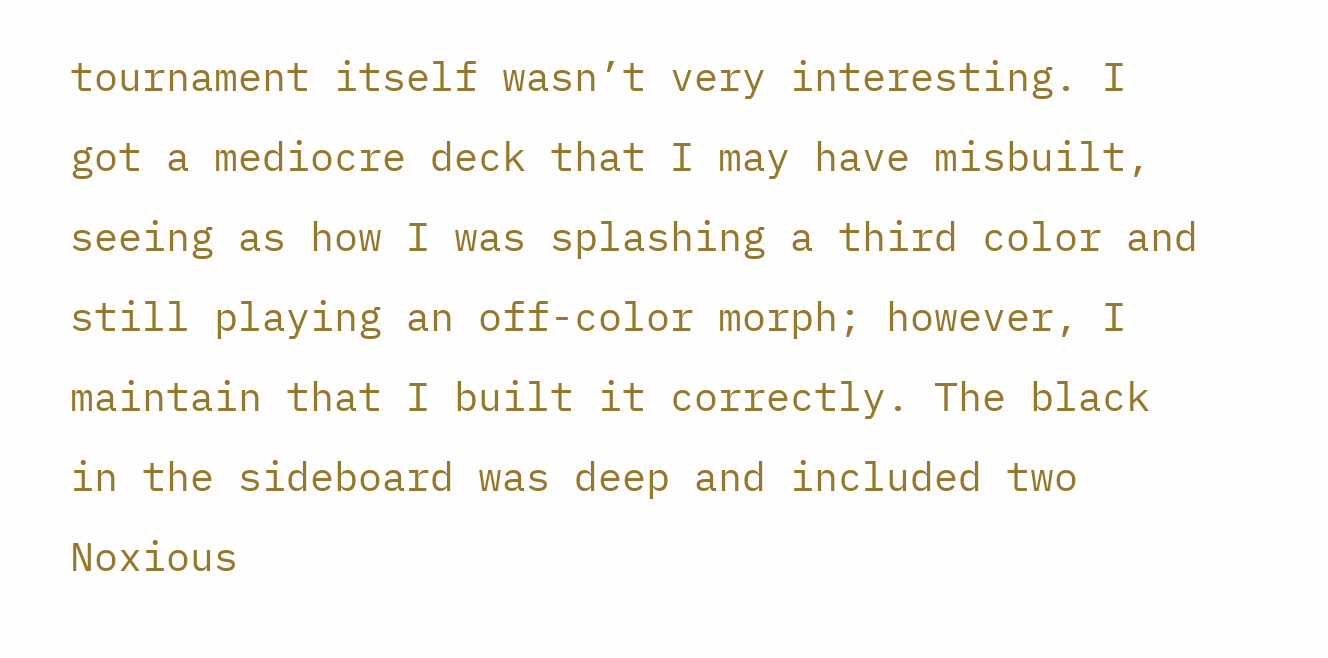tournament itself wasn’t very interesting. I got a mediocre deck that I may have misbuilt, seeing as how I was splashing a third color and still playing an off-color morph; however, I maintain that I built it correctly. The black in the sideboard was deep and included two Noxious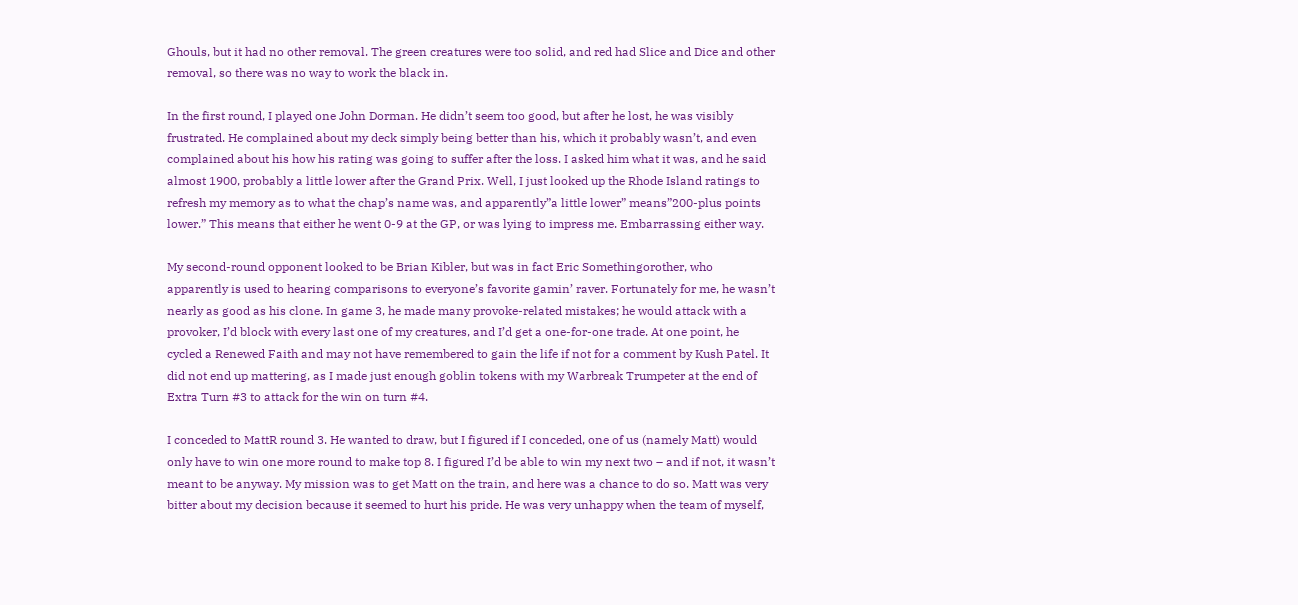Ghouls, but it had no other removal. The green creatures were too solid, and red had Slice and Dice and other removal, so there was no way to work the black in.

In the first round, I played one John Dorman. He didn’t seem too good, but after he lost, he was visibly frustrated. He complained about my deck simply being better than his, which it probably wasn’t, and even complained about his how his rating was going to suffer after the loss. I asked him what it was, and he said almost 1900, probably a little lower after the Grand Prix. Well, I just looked up the Rhode Island ratings to refresh my memory as to what the chap’s name was, and apparently”a little lower” means”200-plus points lower.” This means that either he went 0-9 at the GP, or was lying to impress me. Embarrassing either way.

My second-round opponent looked to be Brian Kibler, but was in fact Eric Somethingorother, who apparently is used to hearing comparisons to everyone’s favorite gamin’ raver. Fortunately for me, he wasn’t nearly as good as his clone. In game 3, he made many provoke-related mistakes; he would attack with a provoker, I’d block with every last one of my creatures, and I’d get a one-for-one trade. At one point, he cycled a Renewed Faith and may not have remembered to gain the life if not for a comment by Kush Patel. It did not end up mattering, as I made just enough goblin tokens with my Warbreak Trumpeter at the end of Extra Turn #3 to attack for the win on turn #4.

I conceded to MattR round 3. He wanted to draw, but I figured if I conceded, one of us (namely Matt) would only have to win one more round to make top 8. I figured I’d be able to win my next two – and if not, it wasn’t meant to be anyway. My mission was to get Matt on the train, and here was a chance to do so. Matt was very bitter about my decision because it seemed to hurt his pride. He was very unhappy when the team of myself,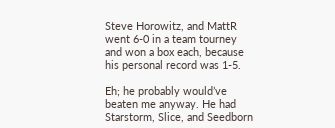Steve Horowitz, and MattR went 6-0 in a team tourney and won a box each, because his personal record was 1-5.

Eh; he probably would’ve beaten me anyway. He had Starstorm, Slice, and Seedborn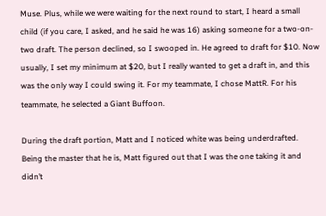Muse. Plus, while we were waiting for the next round to start, I heard a small child (if you care, I asked, and he said he was 16) asking someone for a two-on-two draft. The person declined, so I swooped in. He agreed to draft for $10. Now usually, I set my minimum at $20, but I really wanted to get a draft in, and this was the only way I could swing it. For my teammate, I chose MattR. For his teammate, he selected a Giant Buffoon.

During the draft portion, Matt and I noticed white was being underdrafted. Being the master that he is, Matt figured out that I was the one taking it and didn’t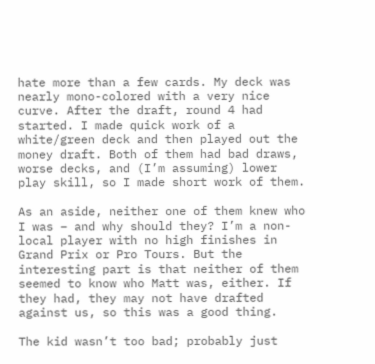hate more than a few cards. My deck was nearly mono-colored with a very nice curve. After the draft, round 4 had started. I made quick work of a white/green deck and then played out the money draft. Both of them had bad draws, worse decks, and (I’m assuming) lower play skill, so I made short work of them.

As an aside, neither one of them knew who I was – and why should they? I’m a non-local player with no high finishes in Grand Prix or Pro Tours. But the interesting part is that neither of them seemed to know who Matt was, either. If they had, they may not have drafted against us, so this was a good thing.

The kid wasn’t too bad; probably just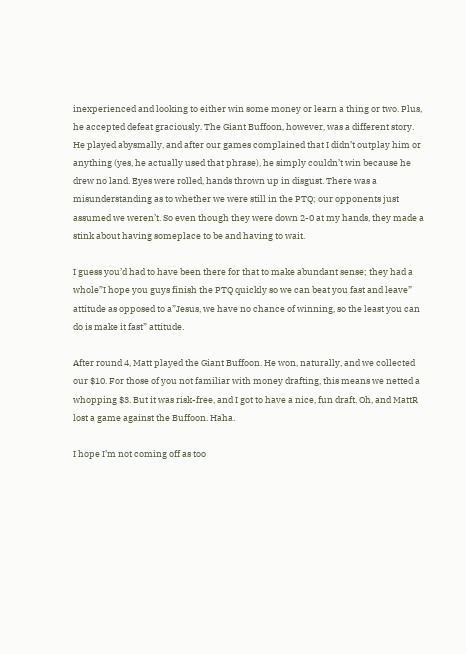inexperienced and looking to either win some money or learn a thing or two. Plus, he accepted defeat graciously. The Giant Buffoon, however, was a different story. He played abysmally, and after our games complained that I didn’t outplay him or anything (yes, he actually used that phrase), he simply couldn’t win because he drew no land. Eyes were rolled, hands thrown up in disgust. There was a misunderstanding as to whether we were still in the PTQ; our opponents just assumed we weren’t. So even though they were down 2-0 at my hands, they made a stink about having someplace to be and having to wait.

I guess you’d had to have been there for that to make abundant sense; they had a whole”I hope you guys finish the PTQ quickly so we can beat you fast and leave” attitude as opposed to a”Jesus, we have no chance of winning, so the least you can do is make it fast” attitude.

After round 4, Matt played the Giant Buffoon. He won, naturally, and we collected our $10. For those of you not familiar with money drafting, this means we netted a whopping $3. But it was risk-free, and I got to have a nice, fun draft. Oh, and MattR lost a game against the Buffoon. Haha.

I hope I’m not coming off as too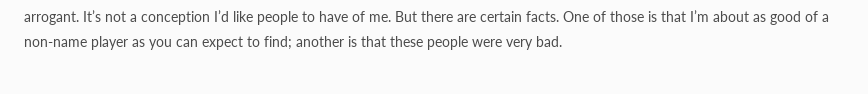arrogant. It’s not a conception I’d like people to have of me. But there are certain facts. One of those is that I’m about as good of a non-name player as you can expect to find; another is that these people were very bad.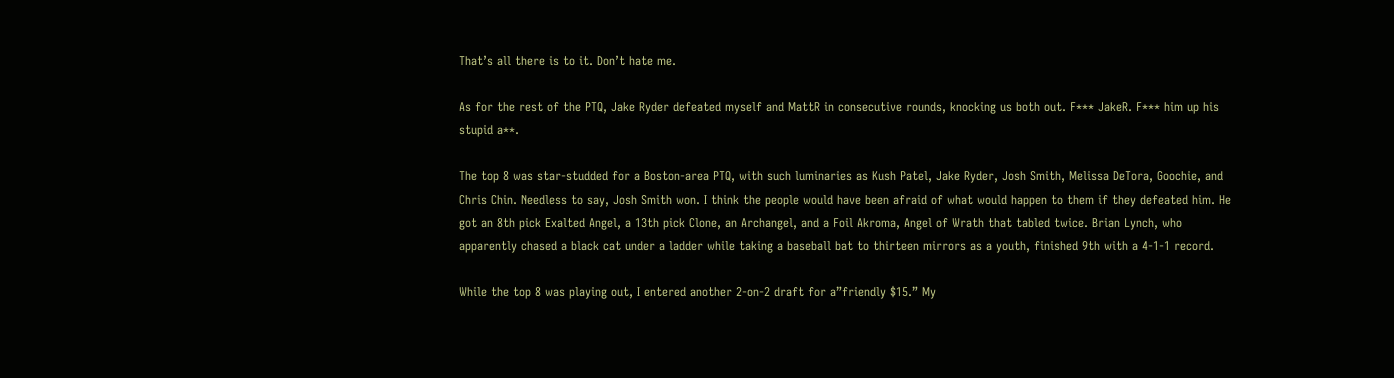That’s all there is to it. Don’t hate me.

As for the rest of the PTQ, Jake Ryder defeated myself and MattR in consecutive rounds, knocking us both out. F*** JakeR. F*** him up his stupid a**.

The top 8 was star-studded for a Boston-area PTQ, with such luminaries as Kush Patel, Jake Ryder, Josh Smith, Melissa DeTora, Goochie, and Chris Chin. Needless to say, Josh Smith won. I think the people would have been afraid of what would happen to them if they defeated him. He got an 8th pick Exalted Angel, a 13th pick Clone, an Archangel, and a Foil Akroma, Angel of Wrath that tabled twice. Brian Lynch, who apparently chased a black cat under a ladder while taking a baseball bat to thirteen mirrors as a youth, finished 9th with a 4-1-1 record.

While the top 8 was playing out, I entered another 2-on-2 draft for a”friendly $15.” My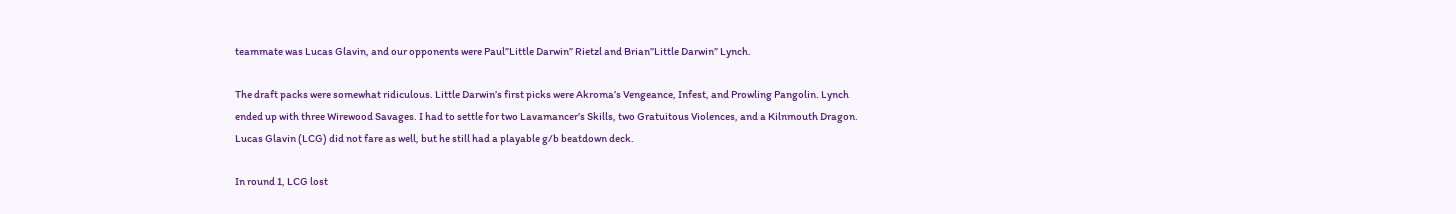teammate was Lucas Glavin, and our opponents were Paul”Little Darwin” Rietzl and Brian”Little Darwin” Lynch.

The draft packs were somewhat ridiculous. Little Darwin’s first picks were Akroma’s Vengeance, Infest, and Prowling Pangolin. Lynch ended up with three Wirewood Savages. I had to settle for two Lavamancer’s Skills, two Gratuitous Violences, and a Kilnmouth Dragon. Lucas Glavin (LCG) did not fare as well, but he still had a playable g/b beatdown deck.

In round 1, LCG lost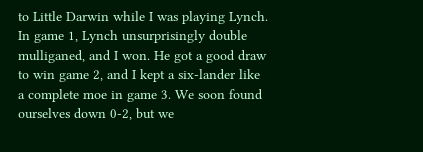to Little Darwin while I was playing Lynch. In game 1, Lynch unsurprisingly double mulliganed, and I won. He got a good draw to win game 2, and I kept a six-lander like a complete moe in game 3. We soon found ourselves down 0-2, but we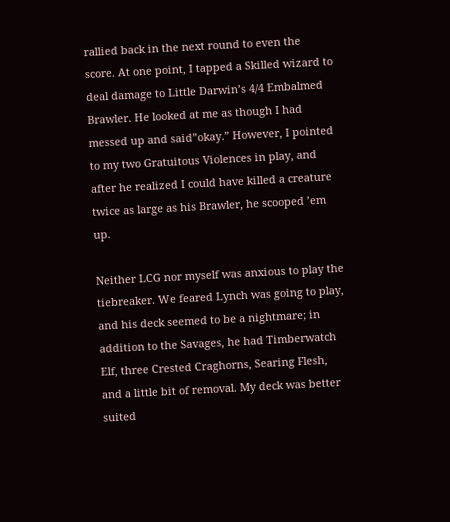rallied back in the next round to even the score. At one point, I tapped a Skilled wizard to deal damage to Little Darwin’s 4/4 Embalmed Brawler. He looked at me as though I had messed up and said”okay.” However, I pointed to my two Gratuitous Violences in play, and after he realized I could have killed a creature twice as large as his Brawler, he scooped ’em up.

Neither LCG nor myself was anxious to play the tiebreaker. We feared Lynch was going to play, and his deck seemed to be a nightmare; in addition to the Savages, he had Timberwatch Elf, three Crested Craghorns, Searing Flesh, and a little bit of removal. My deck was better suited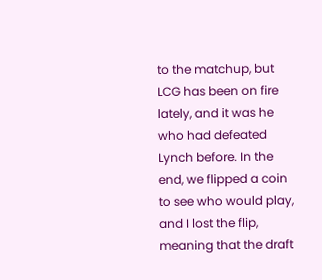to the matchup, but LCG has been on fire lately, and it was he who had defeated Lynch before. In the end, we flipped a coin to see who would play, and I lost the flip, meaning that the draft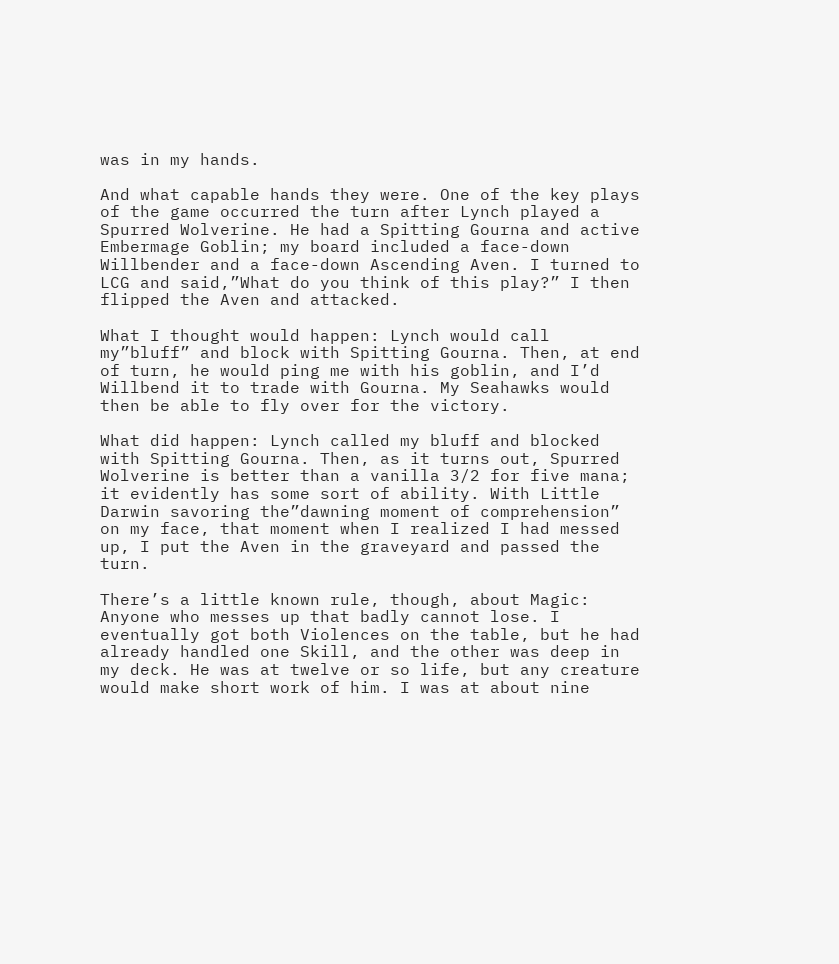was in my hands.

And what capable hands they were. One of the key plays of the game occurred the turn after Lynch played a Spurred Wolverine. He had a Spitting Gourna and active Embermage Goblin; my board included a face-down Willbender and a face-down Ascending Aven. I turned to LCG and said,”What do you think of this play?” I then flipped the Aven and attacked.

What I thought would happen: Lynch would call my”bluff” and block with Spitting Gourna. Then, at end of turn, he would ping me with his goblin, and I’d Willbend it to trade with Gourna. My Seahawks would then be able to fly over for the victory.

What did happen: Lynch called my bluff and blocked with Spitting Gourna. Then, as it turns out, Spurred Wolverine is better than a vanilla 3/2 for five mana; it evidently has some sort of ability. With Little Darwin savoring the”dawning moment of comprehension” on my face, that moment when I realized I had messed up, I put the Aven in the graveyard and passed the turn.

There’s a little known rule, though, about Magic: Anyone who messes up that badly cannot lose. I eventually got both Violences on the table, but he had already handled one Skill, and the other was deep in my deck. He was at twelve or so life, but any creature would make short work of him. I was at about nine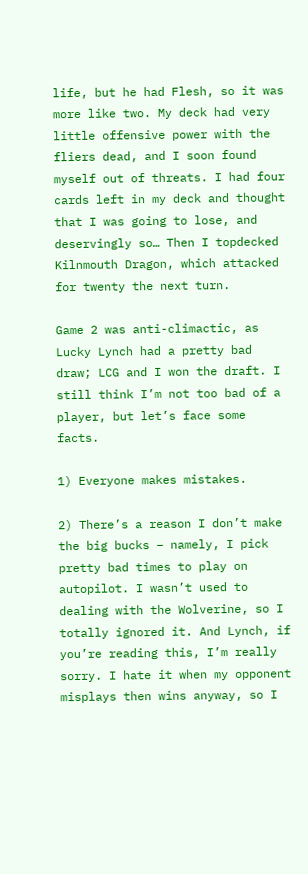life, but he had Flesh, so it was more like two. My deck had very little offensive power with the fliers dead, and I soon found myself out of threats. I had four cards left in my deck and thought that I was going to lose, and deservingly so… Then I topdecked Kilnmouth Dragon, which attacked for twenty the next turn.

Game 2 was anti-climactic, as Lucky Lynch had a pretty bad draw; LCG and I won the draft. I still think I’m not too bad of a player, but let’s face some facts.

1) Everyone makes mistakes.

2) There’s a reason I don’t make the big bucks – namely, I pick pretty bad times to play on autopilot. I wasn’t used to dealing with the Wolverine, so I totally ignored it. And Lynch, if you’re reading this, I’m really sorry. I hate it when my opponent misplays then wins anyway, so I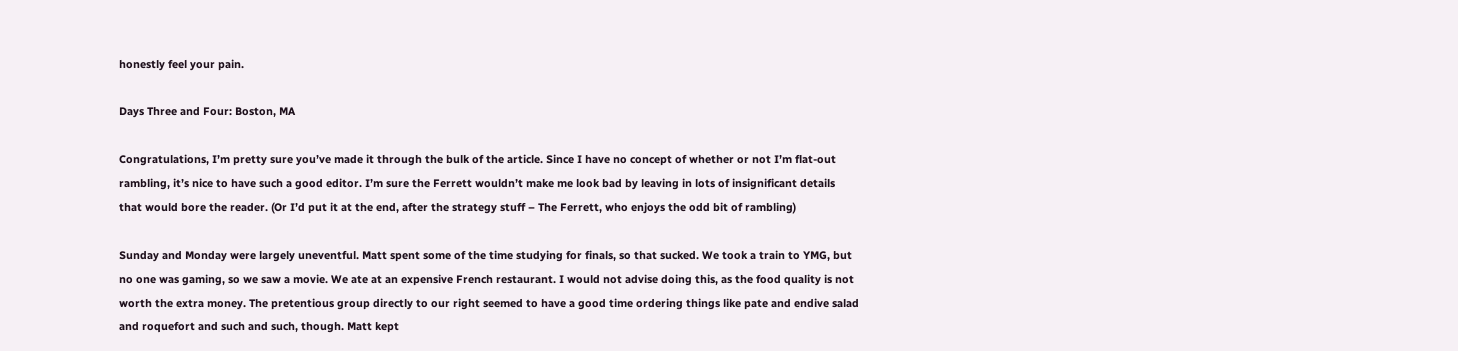honestly feel your pain.

Days Three and Four: Boston, MA

Congratulations, I’m pretty sure you’ve made it through the bulk of the article. Since I have no concept of whether or not I’m flat-out rambling, it’s nice to have such a good editor. I’m sure the Ferrett wouldn’t make me look bad by leaving in lots of insignificant details that would bore the reader. (Or I’d put it at the end, after the strategy stuff – The Ferrett, who enjoys the odd bit of rambling)

Sunday and Monday were largely uneventful. Matt spent some of the time studying for finals, so that sucked. We took a train to YMG, but no one was gaming, so we saw a movie. We ate at an expensive French restaurant. I would not advise doing this, as the food quality is not worth the extra money. The pretentious group directly to our right seemed to have a good time ordering things like pate and endive salad and roquefort and such and such, though. Matt kept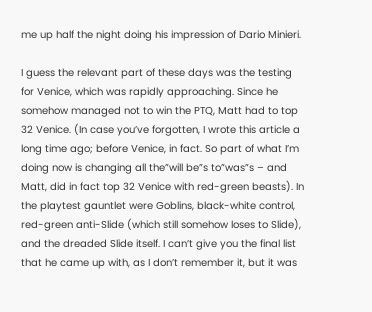me up half the night doing his impression of Dario Minieri.

I guess the relevant part of these days was the testing for Venice, which was rapidly approaching. Since he somehow managed not to win the PTQ, Matt had to top 32 Venice. (In case you’ve forgotten, I wrote this article a long time ago; before Venice, in fact. So part of what I’m doing now is changing all the”will be”s to”was”s – and Matt, did in fact top 32 Venice with red-green beasts). In the playtest gauntlet were Goblins, black-white control, red-green anti-Slide (which still somehow loses to Slide), and the dreaded Slide itself. I can’t give you the final list that he came up with, as I don’t remember it, but it was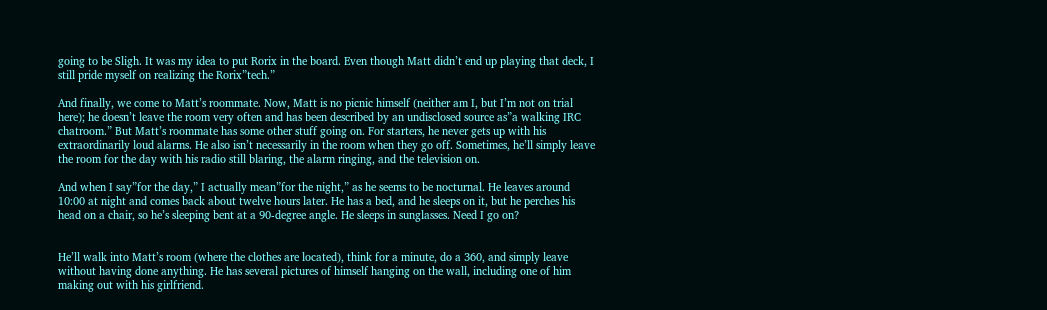going to be Sligh. It was my idea to put Rorix in the board. Even though Matt didn’t end up playing that deck, I still pride myself on realizing the Rorix”tech.”

And finally, we come to Matt’s roommate. Now, Matt is no picnic himself (neither am I, but I’m not on trial here); he doesn’t leave the room very often and has been described by an undisclosed source as”a walking IRC chatroom.” But Matt’s roommate has some other stuff going on. For starters, he never gets up with his extraordinarily loud alarms. He also isn’t necessarily in the room when they go off. Sometimes, he’ll simply leave the room for the day with his radio still blaring, the alarm ringing, and the television on.

And when I say”for the day,” I actually mean”for the night,” as he seems to be nocturnal. He leaves around 10:00 at night and comes back about twelve hours later. He has a bed, and he sleeps on it, but he perches his head on a chair, so he’s sleeping bent at a 90-degree angle. He sleeps in sunglasses. Need I go on?


He’ll walk into Matt’s room (where the clothes are located), think for a minute, do a 360, and simply leave without having done anything. He has several pictures of himself hanging on the wall, including one of him making out with his girlfriend.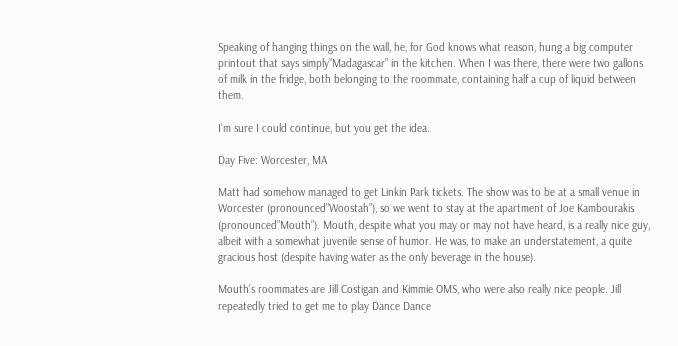Speaking of hanging things on the wall, he, for God knows what reason, hung a big computer printout that says simply”Madagascar” in the kitchen. When I was there, there were two gallons of milk in the fridge, both belonging to the roommate, containing half a cup of liquid between them.

I’m sure I could continue, but you get the idea.

Day Five: Worcester, MA

Matt had somehow managed to get Linkin Park tickets. The show was to be at a small venue in Worcester (pronounced”Woostah”), so we went to stay at the apartment of Joe Kambourakis (pronounced”Mouth”). Mouth, despite what you may or may not have heard, is a really nice guy, albeit with a somewhat juvenile sense of humor. He was, to make an understatement, a quite gracious host (despite having water as the only beverage in the house).

Mouth’s roommates are Jill Costigan and Kimmie OMS, who were also really nice people. Jill repeatedly tried to get me to play Dance Dance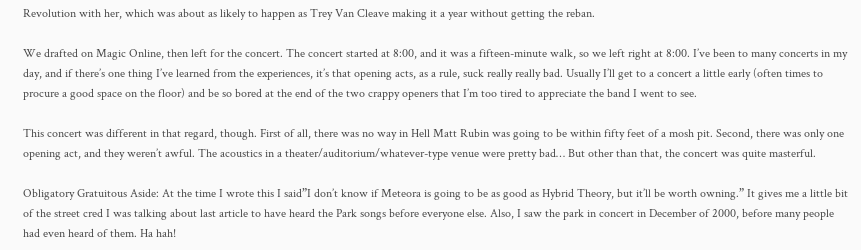Revolution with her, which was about as likely to happen as Trey Van Cleave making it a year without getting the reban.

We drafted on Magic Online, then left for the concert. The concert started at 8:00, and it was a fifteen-minute walk, so we left right at 8:00. I’ve been to many concerts in my day, and if there’s one thing I’ve learned from the experiences, it’s that opening acts, as a rule, suck really really bad. Usually I’ll get to a concert a little early (often times to procure a good space on the floor) and be so bored at the end of the two crappy openers that I’m too tired to appreciate the band I went to see.

This concert was different in that regard, though. First of all, there was no way in Hell Matt Rubin was going to be within fifty feet of a mosh pit. Second, there was only one opening act, and they weren’t awful. The acoustics in a theater/auditorium/whatever-type venue were pretty bad… But other than that, the concert was quite masterful.

Obligatory Gratuitous Aside: At the time I wrote this I said”I don’t know if Meteora is going to be as good as Hybrid Theory, but it’ll be worth owning.” It gives me a little bit of the street cred I was talking about last article to have heard the Park songs before everyone else. Also, I saw the park in concert in December of 2000, before many people had even heard of them. Ha hah!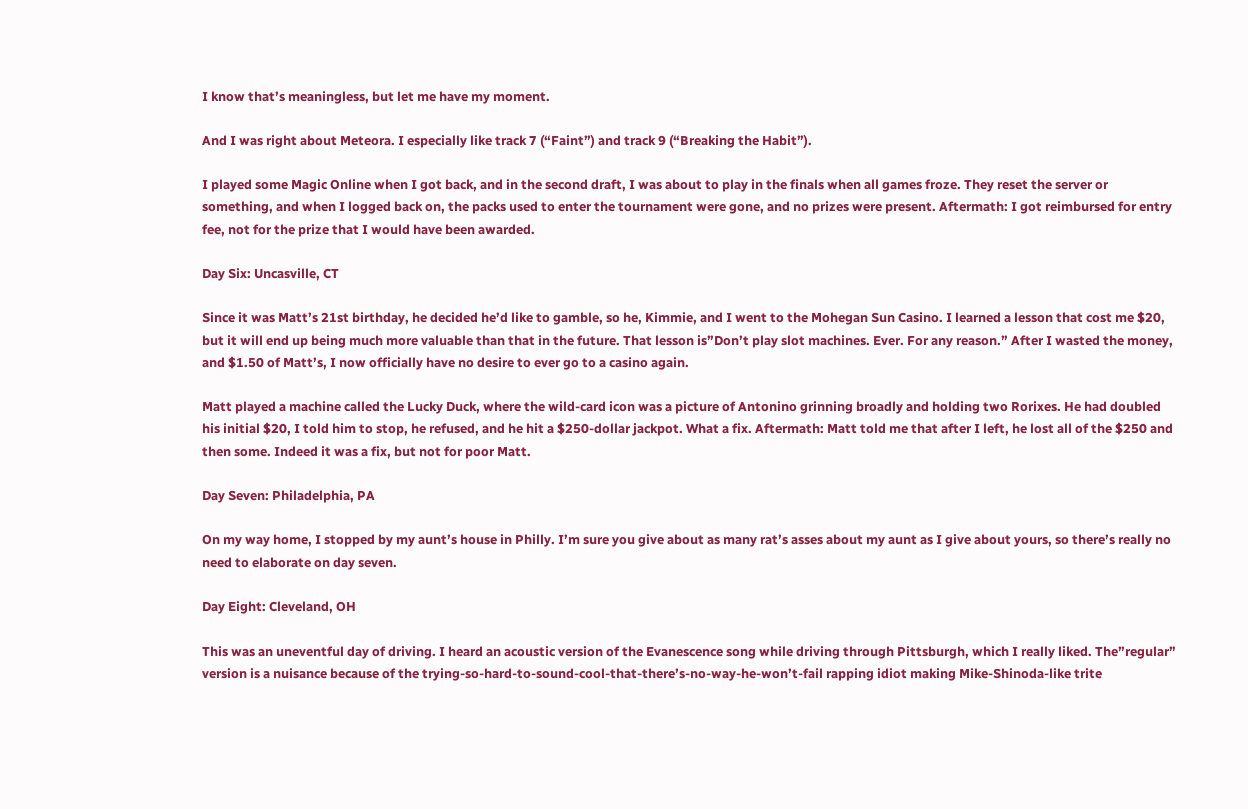I know that’s meaningless, but let me have my moment.

And I was right about Meteora. I especially like track 7 (“Faint”) and track 9 (“Breaking the Habit”).

I played some Magic Online when I got back, and in the second draft, I was about to play in the finals when all games froze. They reset the server or something, and when I logged back on, the packs used to enter the tournament were gone, and no prizes were present. Aftermath: I got reimbursed for entry fee, not for the prize that I would have been awarded.

Day Six: Uncasville, CT

Since it was Matt’s 21st birthday, he decided he’d like to gamble, so he, Kimmie, and I went to the Mohegan Sun Casino. I learned a lesson that cost me $20, but it will end up being much more valuable than that in the future. That lesson is”Don’t play slot machines. Ever. For any reason.” After I wasted the money, and $1.50 of Matt’s, I now officially have no desire to ever go to a casino again.

Matt played a machine called the Lucky Duck, where the wild-card icon was a picture of Antonino grinning broadly and holding two Rorixes. He had doubled his initial $20, I told him to stop, he refused, and he hit a $250-dollar jackpot. What a fix. Aftermath: Matt told me that after I left, he lost all of the $250 and then some. Indeed it was a fix, but not for poor Matt.

Day Seven: Philadelphia, PA

On my way home, I stopped by my aunt’s house in Philly. I’m sure you give about as many rat’s asses about my aunt as I give about yours, so there’s really no need to elaborate on day seven.

Day Eight: Cleveland, OH

This was an uneventful day of driving. I heard an acoustic version of the Evanescence song while driving through Pittsburgh, which I really liked. The”regular” version is a nuisance because of the trying-so-hard-to-sound-cool-that-there’s-no-way-he-won’t-fail rapping idiot making Mike-Shinoda-like trite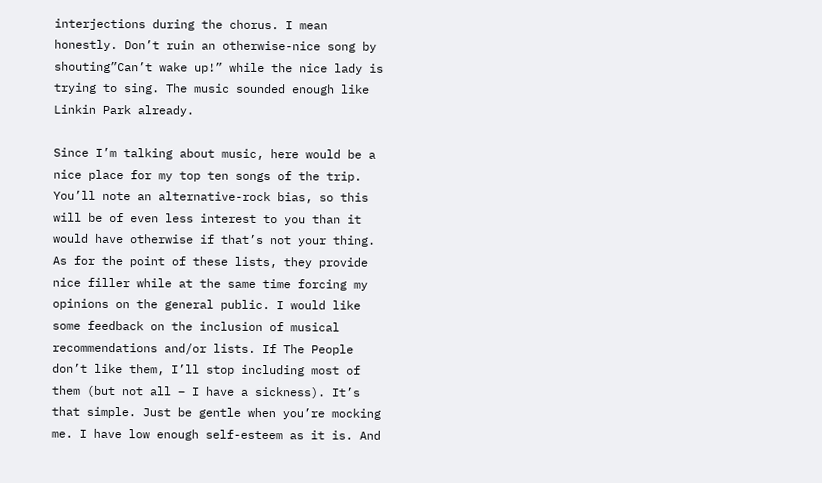interjections during the chorus. I mean honestly. Don’t ruin an otherwise-nice song by shouting”Can’t wake up!” while the nice lady is trying to sing. The music sounded enough like Linkin Park already.

Since I’m talking about music, here would be a nice place for my top ten songs of the trip. You’ll note an alternative-rock bias, so this will be of even less interest to you than it would have otherwise if that’s not your thing. As for the point of these lists, they provide nice filler while at the same time forcing my opinions on the general public. I would like some feedback on the inclusion of musical recommendations and/or lists. If The People don’t like them, I’ll stop including most of them (but not all – I have a sickness). It’s that simple. Just be gentle when you’re mocking me. I have low enough self-esteem as it is. And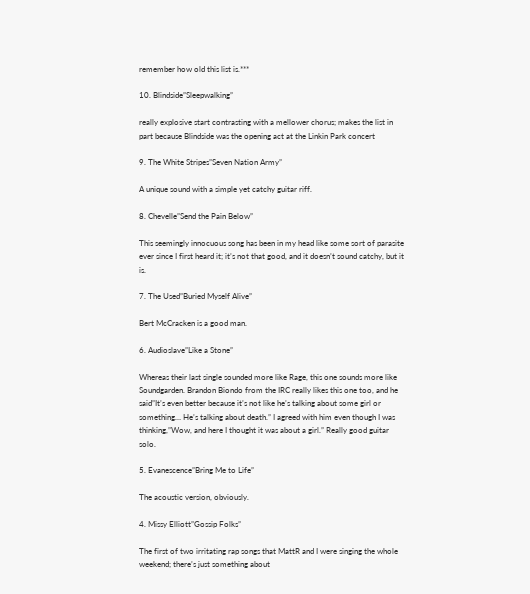remember how old this list is.***

10. Blindside”Sleepwalking”

really explosive start contrasting with a mellower chorus; makes the list in part because Blindside was the opening act at the Linkin Park concert

9. The White Stripes”Seven Nation Army”

A unique sound with a simple yet catchy guitar riff.

8. Chevelle”Send the Pain Below”

This seemingly innocuous song has been in my head like some sort of parasite ever since I first heard it; it’s not that good, and it doesn’t sound catchy, but it is.

7. The Used”Buried Myself Alive”

Bert McCracken is a good man.

6. Audioslave”Like a Stone”

Whereas their last single sounded more like Rage, this one sounds more like Soundgarden. Brandon Biondo from the IRC really likes this one too, and he said”It’s even better because it’s not like he’s talking about some girl or something… He’s talking about death.” I agreed with him even though I was thinking,”Wow, and here I thought it was about a girl.” Really good guitar solo.

5. Evanescence”Bring Me to Life”

The acoustic version, obviously.

4. Missy Elliott”Gossip Folks”

The first of two irritating rap songs that MattR and I were singing the whole weekend; there’s just something about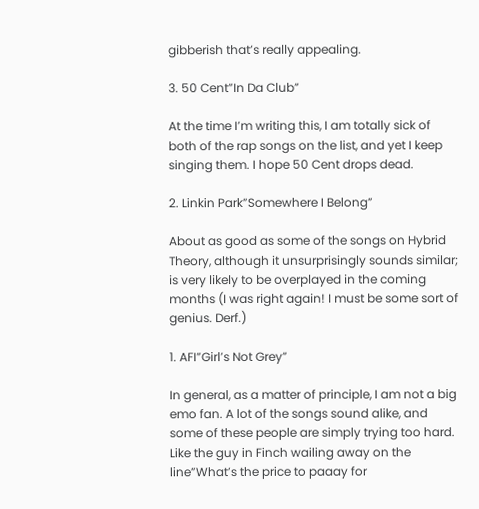gibberish that’s really appealing.

3. 50 Cent”In Da Club”

At the time I’m writing this, I am totally sick of both of the rap songs on the list, and yet I keep singing them. I hope 50 Cent drops dead.

2. Linkin Park”Somewhere I Belong”

About as good as some of the songs on Hybrid Theory, although it unsurprisingly sounds similar; is very likely to be overplayed in the coming months (I was right again! I must be some sort of genius. Derf.)

1. AFI”Girl’s Not Grey”

In general, as a matter of principle, I am not a big emo fan. A lot of the songs sound alike, and some of these people are simply trying too hard. Like the guy in Finch wailing away on the line”What’s the price to paaay for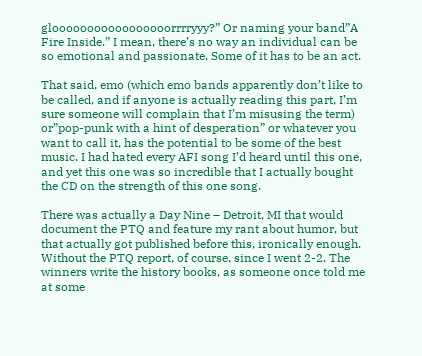glooooooooooooooooorrrryyy?” Or naming your band”A Fire Inside.” I mean, there’s no way an individual can be so emotional and passionate. Some of it has to be an act.

That said, emo (which emo bands apparently don’t like to be called, and if anyone is actually reading this part, I’m sure someone will complain that I’m misusing the term) or”pop-punk with a hint of desperation” or whatever you want to call it, has the potential to be some of the best music. I had hated every AFI song I’d heard until this one, and yet this one was so incredible that I actually bought the CD on the strength of this one song.

There was actually a Day Nine – Detroit, MI that would document the PTQ and feature my rant about humor, but that actually got published before this, ironically enough. Without the PTQ report, of course, since I went 2-2. The winners write the history books, as someone once told me at some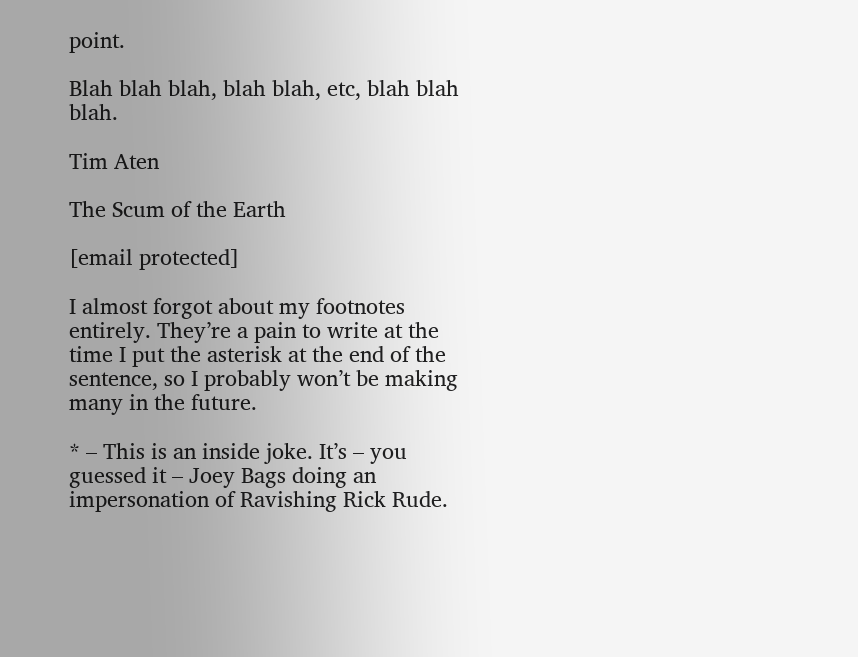point.

Blah blah blah, blah blah, etc, blah blah blah.

Tim Aten

The Scum of the Earth

[email protected]

I almost forgot about my footnotes entirely. They’re a pain to write at the time I put the asterisk at the end of the sentence, so I probably won’t be making many in the future.

* – This is an inside joke. It’s – you guessed it – Joey Bags doing an impersonation of Ravishing Rick Rude.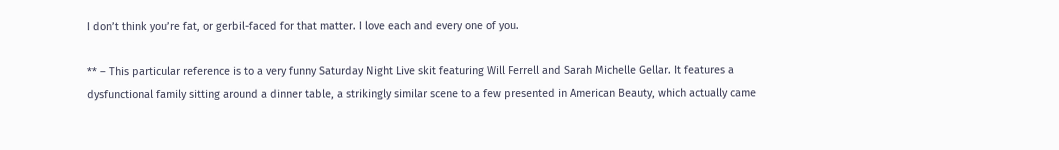I don’t think you’re fat, or gerbil-faced for that matter. I love each and every one of you.

** – This particular reference is to a very funny Saturday Night Live skit featuring Will Ferrell and Sarah Michelle Gellar. It features a dysfunctional family sitting around a dinner table, a strikingly similar scene to a few presented in American Beauty, which actually came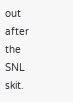out after the SNL skit.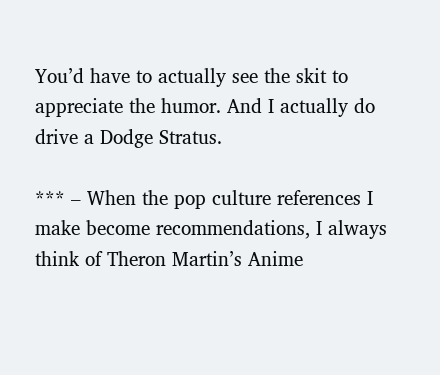You’d have to actually see the skit to appreciate the humor. And I actually do drive a Dodge Stratus.

*** – When the pop culture references I make become recommendations, I always think of Theron Martin’s Anime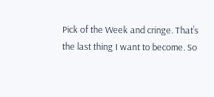Pick of the Week and cringe. That’s the last thing I want to become. So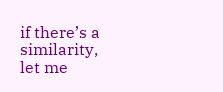if there’s a similarity, let me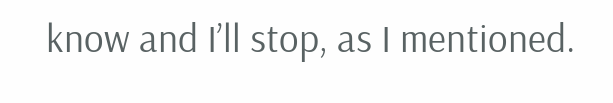know and I’ll stop, as I mentioned.